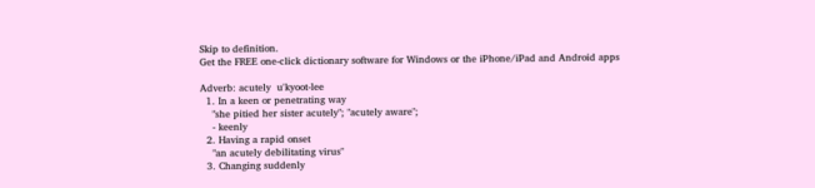Skip to definition.
Get the FREE one-click dictionary software for Windows or the iPhone/iPad and Android apps

Adverb: acutely  u'kyoot-lee
  1. In a keen or penetrating way
    "she pitied her sister acutely"; "acutely aware";
    - keenly
  2. Having a rapid onset
    "an acutely debilitating virus"
  3. Changing suddenly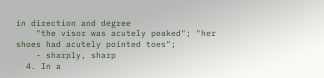in direction and degree
    "the visor was acutely peaked"; "her shoes had acutely pointed toes";
    - sharply, sharp
  4. In a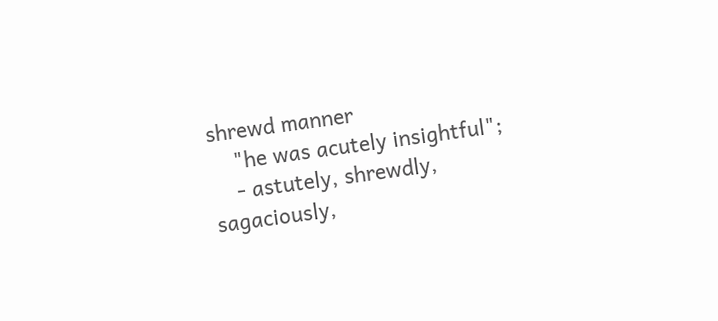shrewd manner
    "he was acutely insightful";
    - astutely, shrewdly, sagaciously,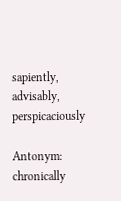sapiently, advisably, perspicaciously

Antonym: chronically